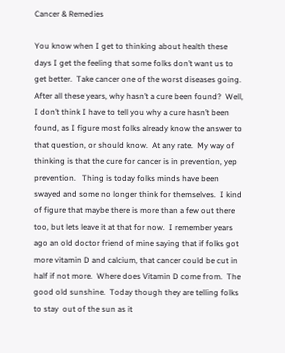Cancer & Remedies

You know when I get to thinking about health these days I get the feeling that some folks don’t want us to get better.  Take cancer one of the worst diseases going.  After all these years, why hasn’t a cure been found?  Well, I don’t think I have to tell you why a cure hasn’t been found, as I figure most folks already know the answer to that question, or should know.  At any rate.  My way of thinking is that the cure for cancer is in prevention, yep prevention.   Thing is today folks minds have been swayed and some no longer think for themselves.  I kind of figure that maybe there is more than a few out there too, but lets leave it at that for now.  I remember years ago an old doctor friend of mine saying that if folks got more vitamin D and calcium, that cancer could be cut in half if not more.  Where does Vitamin D come from.  The good old sunshine.  Today though they are telling folks to stay  out of the sun as it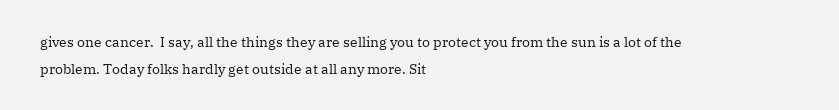gives one cancer.  I say, all the things they are selling you to protect you from the sun is a lot of the problem. Today folks hardly get outside at all any more. Sit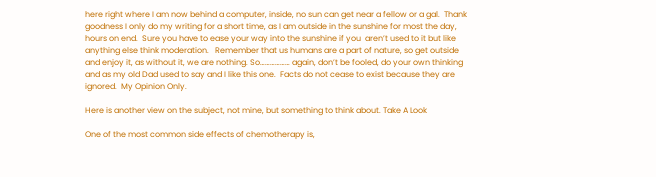here right where I am now behind a computer, inside, no sun can get near a fellow or a gal.  Thank goodness I only do my writing for a short time, as I am outside in the sunshine for most the day, hours on end.  Sure you have to ease your way into the sunshine if you  aren’t used to it but like anything else think moderation.   Remember that us humans are a part of nature, so get outside and enjoy it, as without it, we are nothing. So……………… again, don’t be fooled, do your own thinking and as my old Dad used to say and I like this one.  Facts do not cease to exist because they are ignored.  My Opinion Only.

Here is another view on the subject, not mine, but something to think about. Take A Look

One of the most common side effects of chemotherapy is,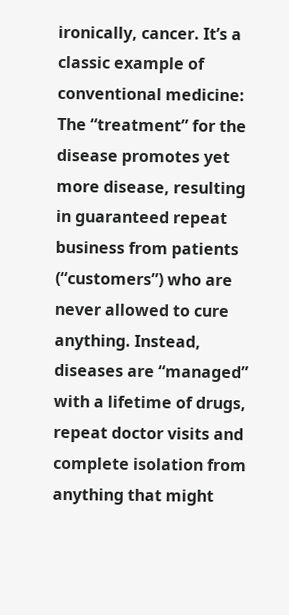ironically, cancer. It’s a classic example of conventional medicine: The “treatment” for the disease promotes yet more disease, resulting in guaranteed repeat business from patients (“customers”) who are never allowed to cure anything. Instead, diseases are “managed” with a lifetime of drugs, repeat doctor visits and complete isolation from anything that might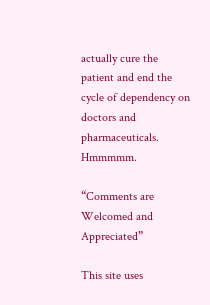actually cure the patient and end the cycle of dependency on doctors and pharmaceuticals. Hmmmmm.

“Comments are Welcomed and Appreciated”

This site uses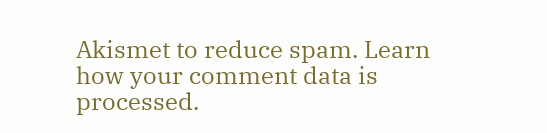Akismet to reduce spam. Learn how your comment data is processed.